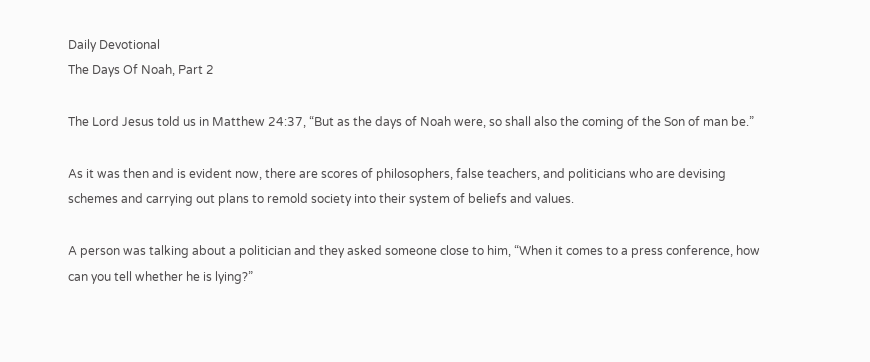Daily Devotional
The Days Of Noah, Part 2

The Lord Jesus told us in Matthew 24:37, “But as the days of Noah were, so shall also the coming of the Son of man be.”

As it was then and is evident now, there are scores of philosophers, false teachers, and politicians who are devising schemes and carrying out plans to remold society into their system of beliefs and values.

A person was talking about a politician and they asked someone close to him, “When it comes to a press conference, how can you tell whether he is lying?”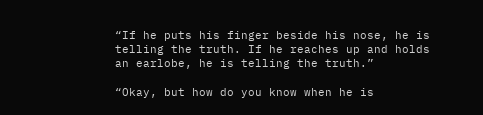“If he puts his finger beside his nose, he is telling the truth. If he reaches up and holds an earlobe, he is telling the truth.”

“Okay, but how do you know when he is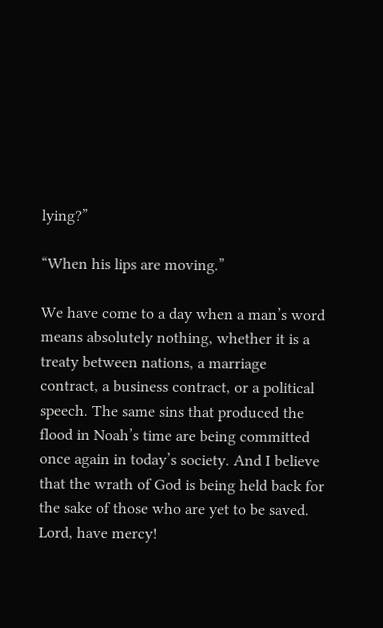lying?”

“When his lips are moving.”

We have come to a day when a man’s word means absolutely nothing, whether it is a treaty between nations, a marriage contract, a business contract, or a political speech. The same sins that produced the flood in Noah’s time are being committed once again in today’s society. And I believe that the wrath of God is being held back for the sake of those who are yet to be saved. Lord, have mercy!